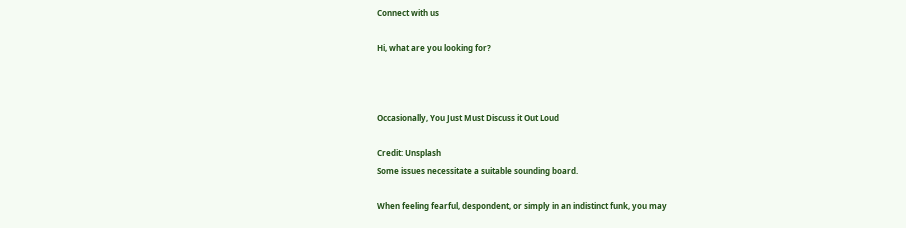Connect with us

Hi, what are you looking for?



Occasionally, You Just Must Discuss it Out Loud

Credit: Unsplash
Some issues necessitate a suitable sounding board.

When feeling fearful, despondent, or simply in an indistinct funk, you may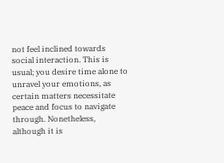not feel inclined towards social interaction. This is usual; you desire time alone to unravel your emotions, as certain matters necessitate peace and focus to navigate through. Nonetheless, although it is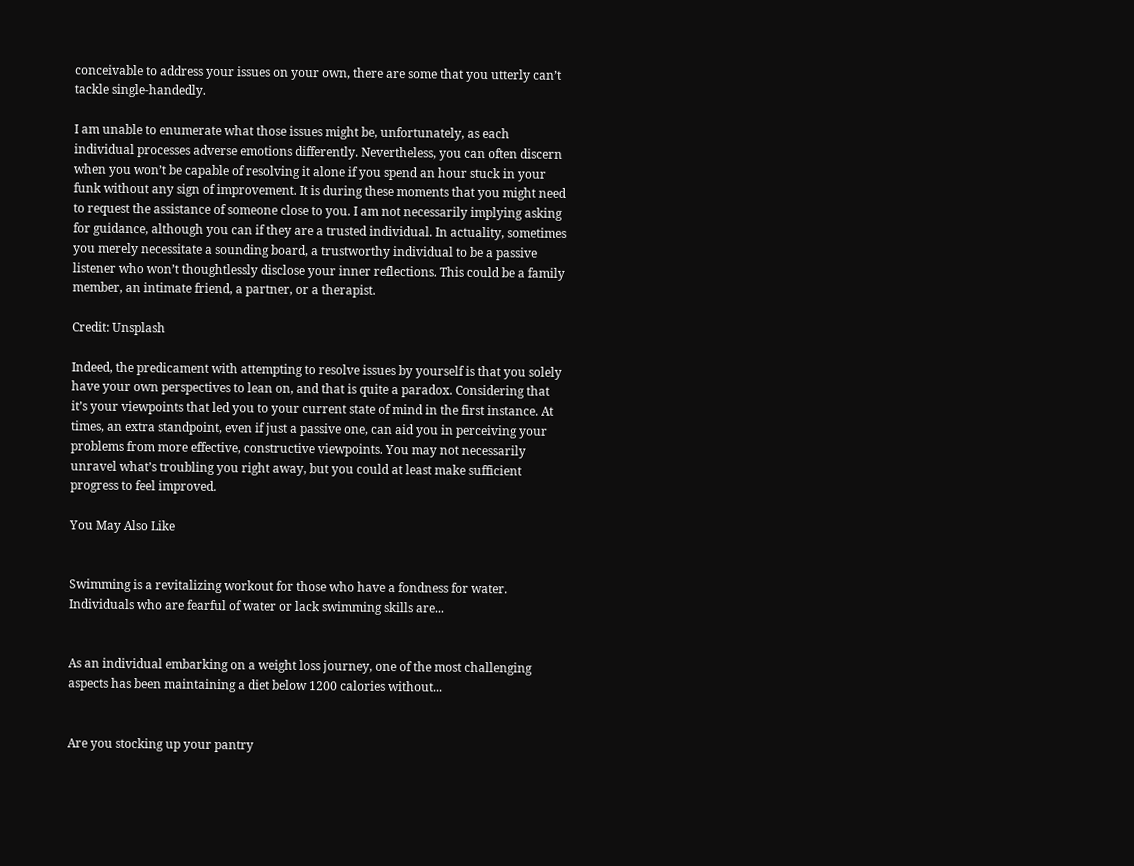conceivable to address your issues on your own, there are some that you utterly can’t tackle single-handedly.

I am unable to enumerate what those issues might be, unfortunately, as each individual processes adverse emotions differently. Nevertheless, you can often discern when you won’t be capable of resolving it alone if you spend an hour stuck in your funk without any sign of improvement. It is during these moments that you might need to request the assistance of someone close to you. I am not necessarily implying asking for guidance, although you can if they are a trusted individual. In actuality, sometimes you merely necessitate a sounding board, a trustworthy individual to be a passive listener who won’t thoughtlessly disclose your inner reflections. This could be a family member, an intimate friend, a partner, or a therapist.

Credit: Unsplash

Indeed, the predicament with attempting to resolve issues by yourself is that you solely have your own perspectives to lean on, and that is quite a paradox. Considering that it’s your viewpoints that led you to your current state of mind in the first instance. At times, an extra standpoint, even if just a passive one, can aid you in perceiving your problems from more effective, constructive viewpoints. You may not necessarily unravel what’s troubling you right away, but you could at least make sufficient progress to feel improved.

You May Also Like


Swimming is a revitalizing workout for those who have a fondness for water. Individuals who are fearful of water or lack swimming skills are...


As an individual embarking on a weight loss journey, one of the most challenging aspects has been maintaining a diet below 1200 calories without...


Are you stocking up your pantry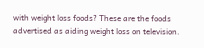with weight loss foods? These are the foods advertised as aiding weight loss on television.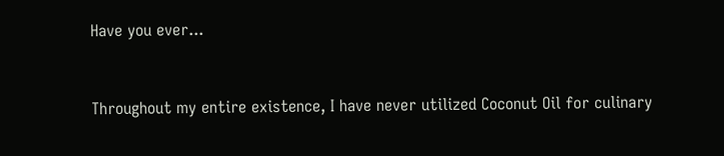Have you ever...


Throughout my entire existence, I have never utilized Coconut Oil for culinary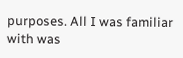purposes. All I was familiar with was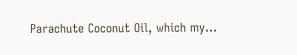Parachute Coconut Oil, which my...